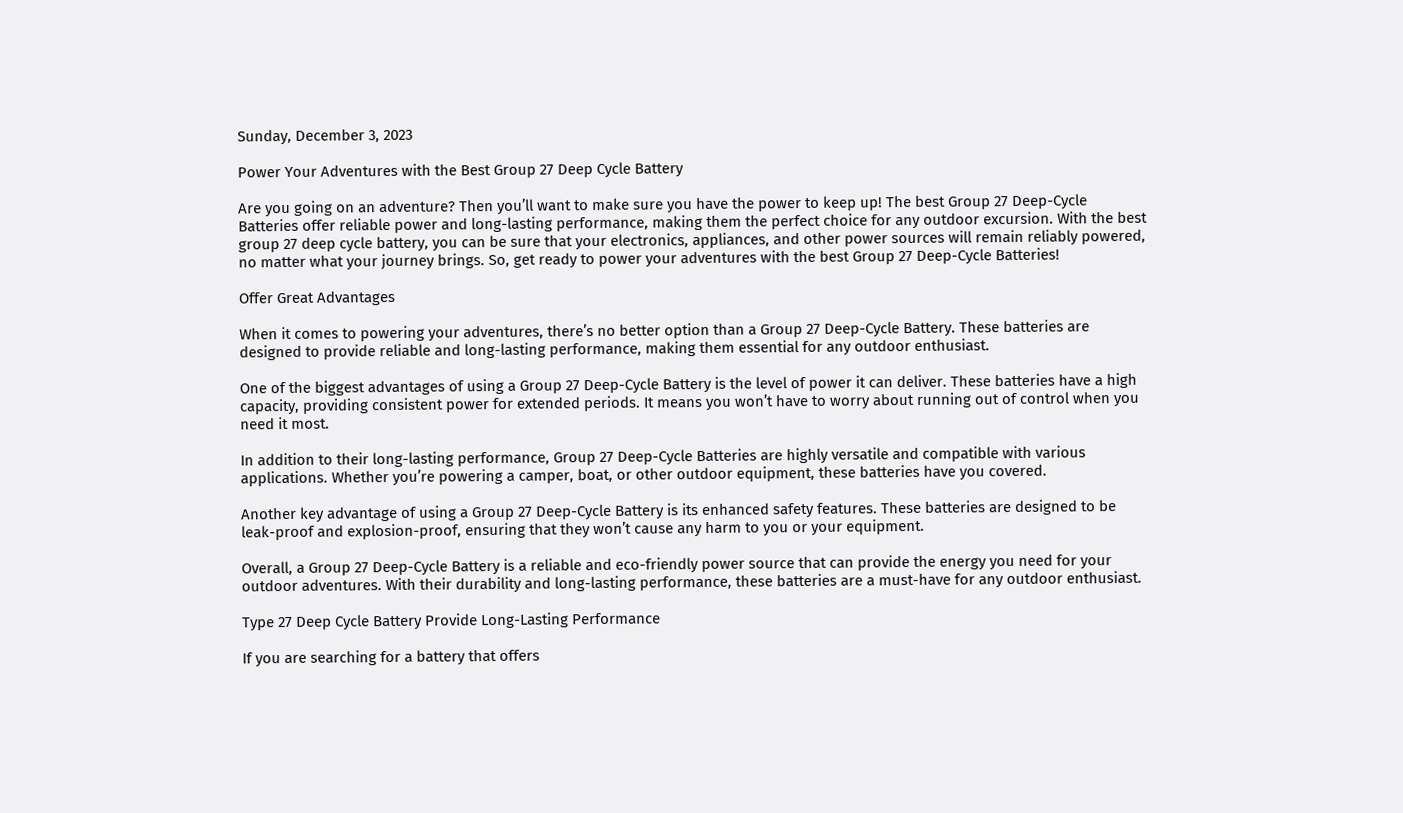Sunday, December 3, 2023

Power Your Adventures with the Best Group 27 Deep Cycle Battery

Are you going on an adventure? Then you’ll want to make sure you have the power to keep up! The best Group 27 Deep-Cycle Batteries offer reliable power and long-lasting performance, making them the perfect choice for any outdoor excursion. With the best group 27 deep cycle battery, you can be sure that your electronics, appliances, and other power sources will remain reliably powered, no matter what your journey brings. So, get ready to power your adventures with the best Group 27 Deep-Cycle Batteries!

Offer Great Advantages

When it comes to powering your adventures, there’s no better option than a Group 27 Deep-Cycle Battery. These batteries are designed to provide reliable and long-lasting performance, making them essential for any outdoor enthusiast.

One of the biggest advantages of using a Group 27 Deep-Cycle Battery is the level of power it can deliver. These batteries have a high capacity, providing consistent power for extended periods. It means you won’t have to worry about running out of control when you need it most.

In addition to their long-lasting performance, Group 27 Deep-Cycle Batteries are highly versatile and compatible with various applications. Whether you’re powering a camper, boat, or other outdoor equipment, these batteries have you covered.

Another key advantage of using a Group 27 Deep-Cycle Battery is its enhanced safety features. These batteries are designed to be leak-proof and explosion-proof, ensuring that they won’t cause any harm to you or your equipment.

Overall, a Group 27 Deep-Cycle Battery is a reliable and eco-friendly power source that can provide the energy you need for your outdoor adventures. With their durability and long-lasting performance, these batteries are a must-have for any outdoor enthusiast.

Type 27 Deep Cycle Battery Provide Long-Lasting Performance

If you are searching for a battery that offers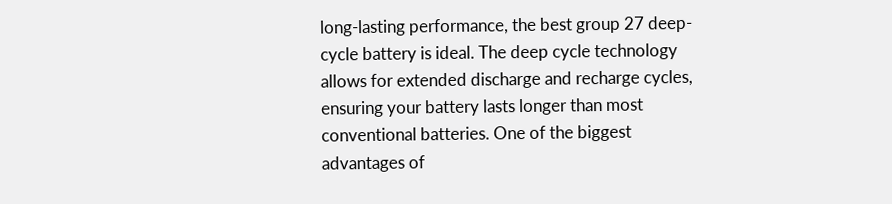long-lasting performance, the best group 27 deep-cycle battery is ideal. The deep cycle technology allows for extended discharge and recharge cycles, ensuring your battery lasts longer than most conventional batteries. One of the biggest advantages of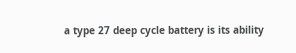a type 27 deep cycle battery is its ability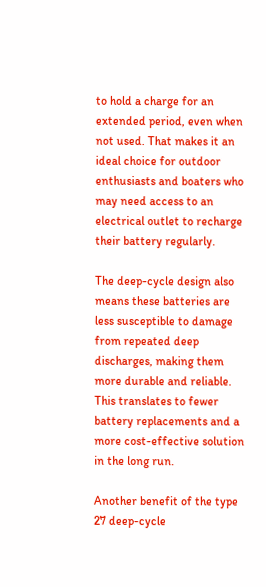to hold a charge for an extended period, even when not used. That makes it an ideal choice for outdoor enthusiasts and boaters who may need access to an electrical outlet to recharge their battery regularly.

The deep-cycle design also means these batteries are less susceptible to damage from repeated deep discharges, making them more durable and reliable. This translates to fewer battery replacements and a more cost-effective solution in the long run.

Another benefit of the type 27 deep-cycle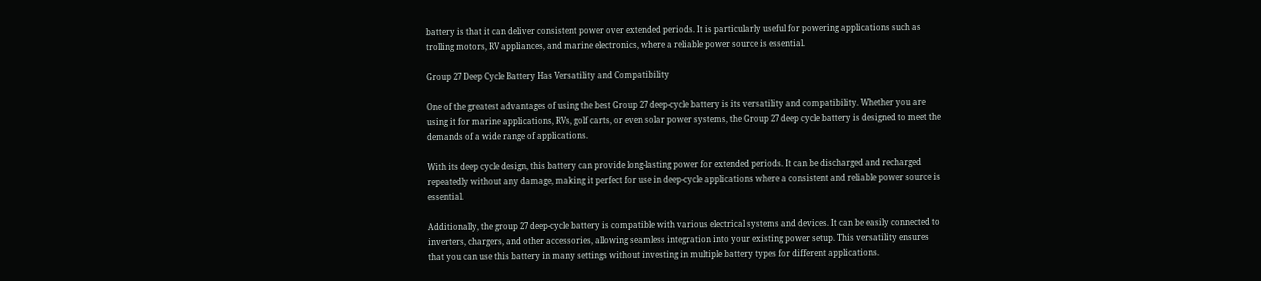battery is that it can deliver consistent power over extended periods. It is particularly useful for powering applications such as trolling motors, RV appliances, and marine electronics, where a reliable power source is essential.

Group 27 Deep Cycle Battery Has Versatility and Compatibility

One of the greatest advantages of using the best Group 27 deep-cycle battery is its versatility and compatibility. Whether you are using it for marine applications, RVs, golf carts, or even solar power systems, the Group 27 deep cycle battery is designed to meet the demands of a wide range of applications.

With its deep cycle design, this battery can provide long-lasting power for extended periods. It can be discharged and recharged repeatedly without any damage, making it perfect for use in deep-cycle applications where a consistent and reliable power source is essential.

Additionally, the group 27 deep-cycle battery is compatible with various electrical systems and devices. It can be easily connected to inverters, chargers, and other accessories, allowing seamless integration into your existing power setup. This versatility ensures that you can use this battery in many settings without investing in multiple battery types for different applications.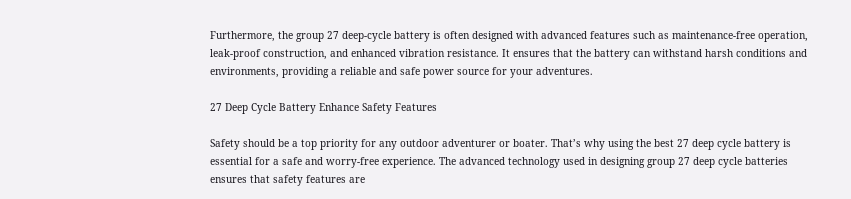Furthermore, the group 27 deep-cycle battery is often designed with advanced features such as maintenance-free operation, leak-proof construction, and enhanced vibration resistance. It ensures that the battery can withstand harsh conditions and environments, providing a reliable and safe power source for your adventures.

27 Deep Cycle Battery Enhance Safety Features

Safety should be a top priority for any outdoor adventurer or boater. That’s why using the best 27 deep cycle battery is essential for a safe and worry-free experience. The advanced technology used in designing group 27 deep cycle batteries ensures that safety features are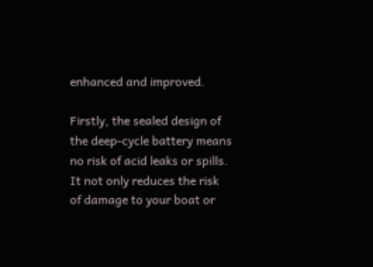enhanced and improved.

Firstly, the sealed design of the deep-cycle battery means no risk of acid leaks or spills. It not only reduces the risk of damage to your boat or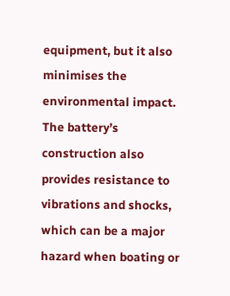equipment, but it also minimises the environmental impact. The battery’s construction also provides resistance to vibrations and shocks, which can be a major hazard when boating or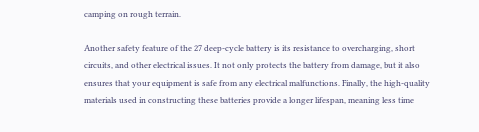camping on rough terrain.

Another safety feature of the 27 deep-cycle battery is its resistance to overcharging, short circuits, and other electrical issues. It not only protects the battery from damage, but it also ensures that your equipment is safe from any electrical malfunctions. Finally, the high-quality materials used in constructing these batteries provide a longer lifespan, meaning less time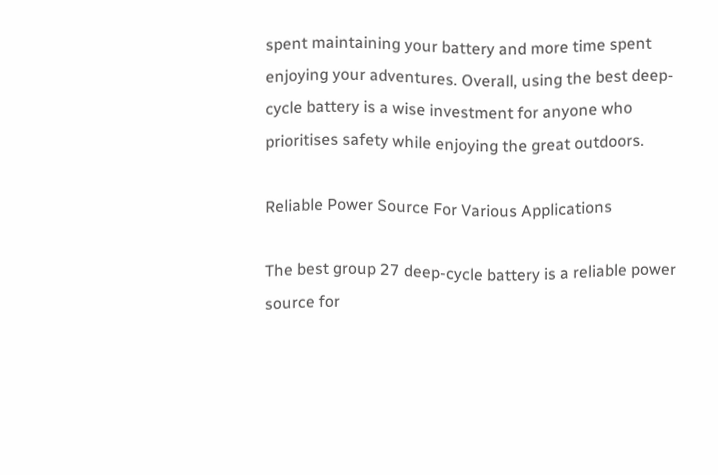spent maintaining your battery and more time spent enjoying your adventures. Overall, using the best deep-cycle battery is a wise investment for anyone who prioritises safety while enjoying the great outdoors.

Reliable Power Source For Various Applications

The best group 27 deep-cycle battery is a reliable power source for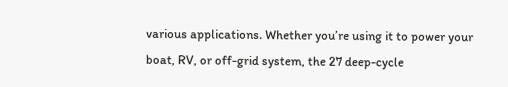various applications. Whether you’re using it to power your boat, RV, or off-grid system, the 27 deep-cycle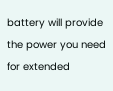battery will provide the power you need for extended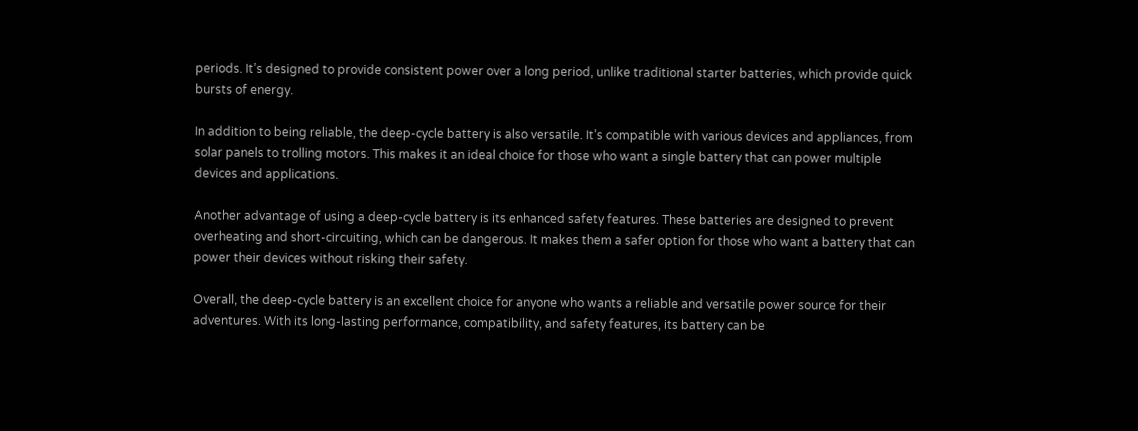periods. It’s designed to provide consistent power over a long period, unlike traditional starter batteries, which provide quick bursts of energy.

In addition to being reliable, the deep-cycle battery is also versatile. It’s compatible with various devices and appliances, from solar panels to trolling motors. This makes it an ideal choice for those who want a single battery that can power multiple devices and applications.

Another advantage of using a deep-cycle battery is its enhanced safety features. These batteries are designed to prevent overheating and short-circuiting, which can be dangerous. It makes them a safer option for those who want a battery that can power their devices without risking their safety.

Overall, the deep-cycle battery is an excellent choice for anyone who wants a reliable and versatile power source for their adventures. With its long-lasting performance, compatibility, and safety features, its battery can be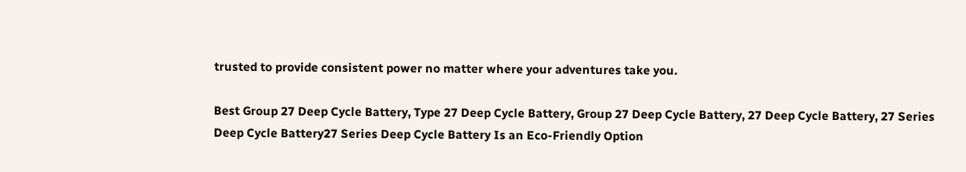trusted to provide consistent power no matter where your adventures take you.

Best Group 27 Deep Cycle Battery, Type 27 Deep Cycle Battery, Group 27 Deep Cycle Battery, 27 Deep Cycle Battery, 27 Series Deep Cycle Battery27 Series Deep Cycle Battery Is an Eco-Friendly Option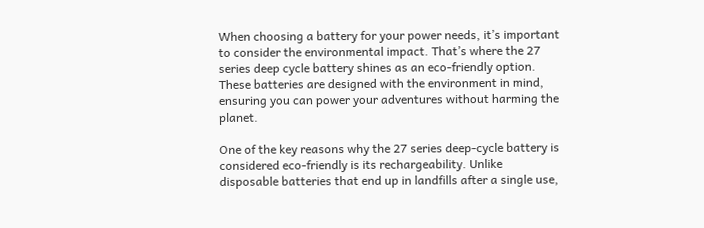When choosing a battery for your power needs, it’s important to consider the environmental impact. That’s where the 27 series deep cycle battery shines as an eco-friendly option. These batteries are designed with the environment in mind, ensuring you can power your adventures without harming the planet.

One of the key reasons why the 27 series deep-cycle battery is considered eco-friendly is its rechargeability. Unlike disposable batteries that end up in landfills after a single use,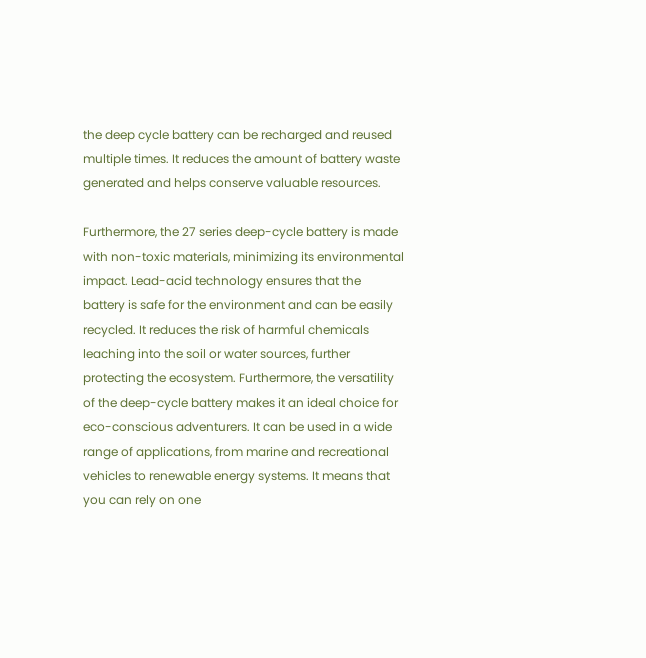the deep cycle battery can be recharged and reused multiple times. It reduces the amount of battery waste generated and helps conserve valuable resources.

Furthermore, the 27 series deep-cycle battery is made with non-toxic materials, minimizing its environmental impact. Lead-acid technology ensures that the battery is safe for the environment and can be easily recycled. It reduces the risk of harmful chemicals leaching into the soil or water sources, further protecting the ecosystem. Furthermore, the versatility of the deep-cycle battery makes it an ideal choice for eco-conscious adventurers. It can be used in a wide range of applications, from marine and recreational vehicles to renewable energy systems. It means that you can rely on one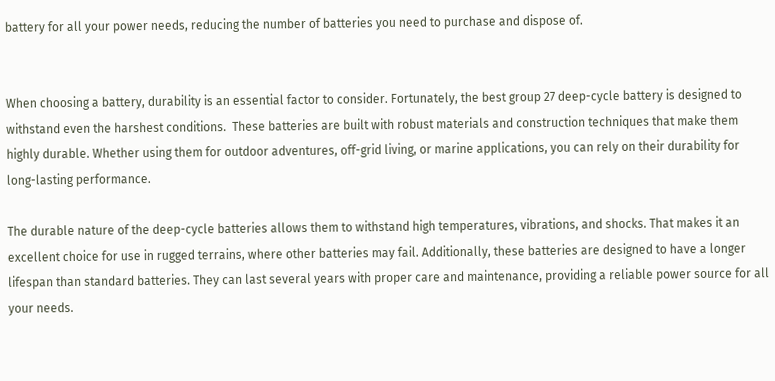battery for all your power needs, reducing the number of batteries you need to purchase and dispose of.


When choosing a battery, durability is an essential factor to consider. Fortunately, the best group 27 deep-cycle battery is designed to withstand even the harshest conditions.  These batteries are built with robust materials and construction techniques that make them highly durable. Whether using them for outdoor adventures, off-grid living, or marine applications, you can rely on their durability for long-lasting performance.

The durable nature of the deep-cycle batteries allows them to withstand high temperatures, vibrations, and shocks. That makes it an excellent choice for use in rugged terrains, where other batteries may fail. Additionally, these batteries are designed to have a longer lifespan than standard batteries. They can last several years with proper care and maintenance, providing a reliable power source for all your needs.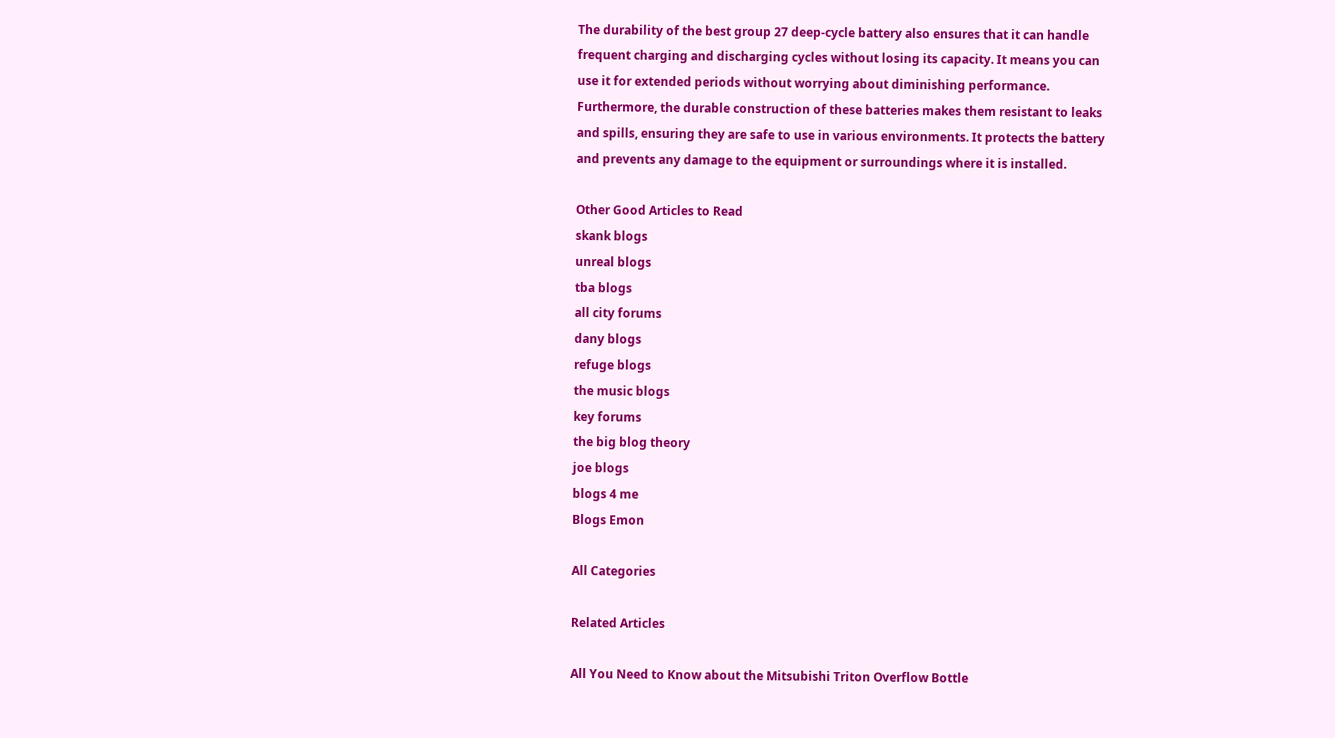The durability of the best group 27 deep-cycle battery also ensures that it can handle frequent charging and discharging cycles without losing its capacity. It means you can use it for extended periods without worrying about diminishing performance. Furthermore, the durable construction of these batteries makes them resistant to leaks and spills, ensuring they are safe to use in various environments. It protects the battery and prevents any damage to the equipment or surroundings where it is installed.

Other Good Articles to Read
skank blogs
unreal blogs
tba blogs
all city forums
dany blogs
refuge blogs
the music blogs
key forums
the big blog theory
joe blogs
blogs 4 me
Blogs Emon

All Categories

Related Articles

All You Need to Know about the Mitsubishi Triton Overflow Bottle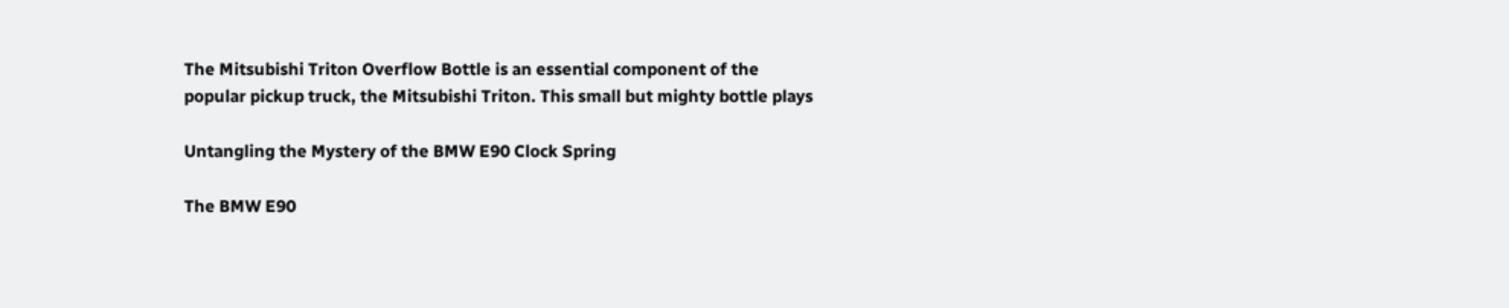The Mitsubishi Triton Overflow Bottle is an essential component of the popular pickup truck, the Mitsubishi Triton. This small but mighty bottle plays

Untangling the Mystery of the BMW E90 Clock Spring

The BMW E90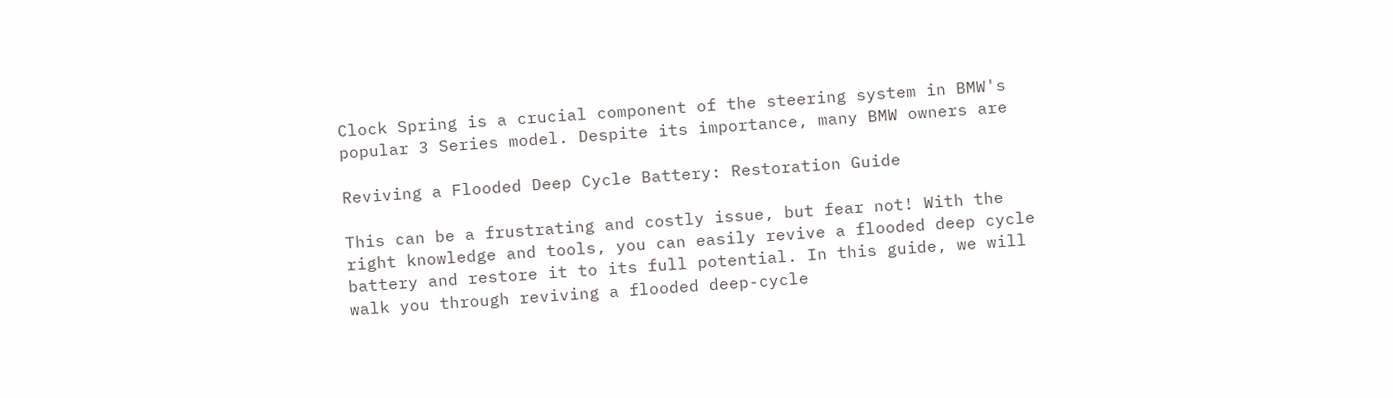Clock Spring is a crucial component of the steering system in BMW's popular 3 Series model. Despite its importance, many BMW owners are

Reviving a Flooded Deep Cycle Battery: Restoration Guide

This can be a frustrating and costly issue, but fear not! With the right knowledge and tools, you can easily revive a flooded deep cycle battery and restore it to its full potential. In this guide, we will walk you through reviving a flooded deep-cycle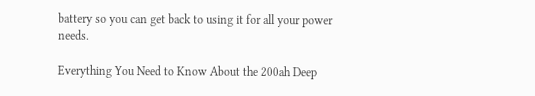battery so you can get back to using it for all your power needs.

Everything You Need to Know About the 200ah Deep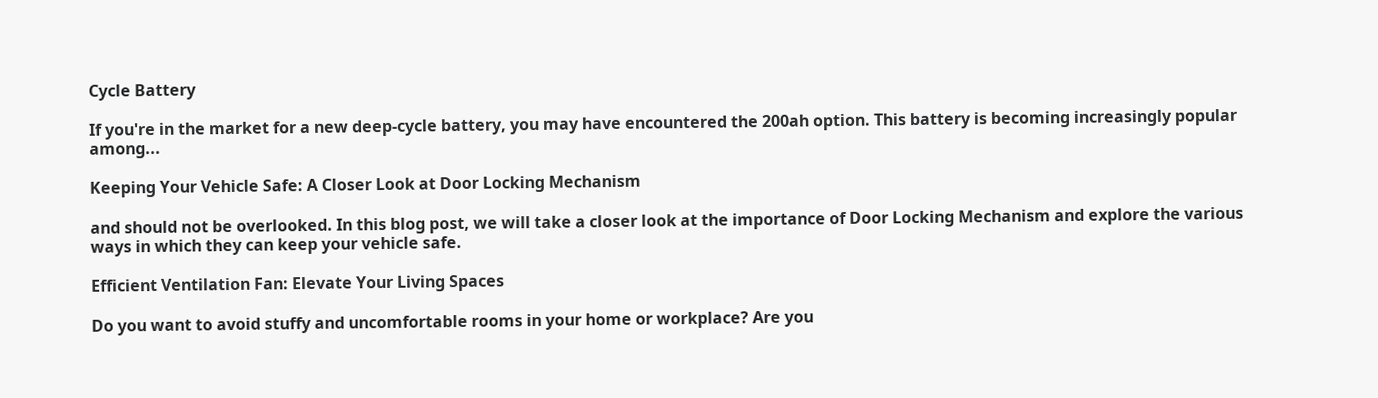Cycle Battery

If you're in the market for a new deep-cycle battery, you may have encountered the 200ah option. This battery is becoming increasingly popular among...

Keeping Your Vehicle Safe: A Closer Look at Door Locking Mechanism

and should not be overlooked. In this blog post, we will take a closer look at the importance of Door Locking Mechanism and explore the various ways in which they can keep your vehicle safe.

Efficient Ventilation Fan: Elevate Your Living Spaces

Do you want to avoid stuffy and uncomfortable rooms in your home or workplace? Are you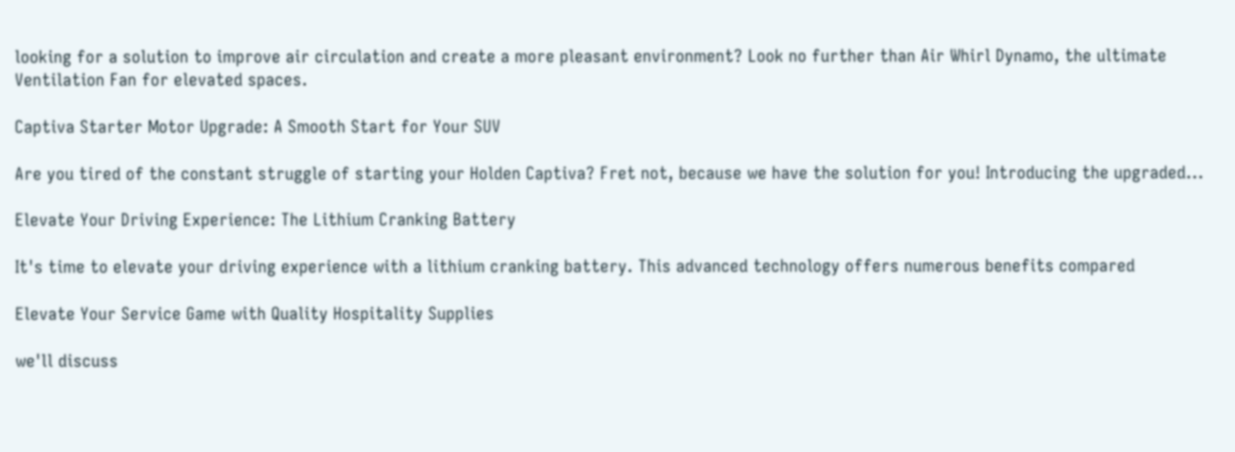looking for a solution to improve air circulation and create a more pleasant environment? Look no further than Air Whirl Dynamo, the ultimate Ventilation Fan for elevated spaces.

Captiva Starter Motor Upgrade: A Smooth Start for Your SUV

Are you tired of the constant struggle of starting your Holden Captiva? Fret not, because we have the solution for you! Introducing the upgraded...

Elevate Your Driving Experience: The Lithium Cranking Battery

It's time to elevate your driving experience with a lithium cranking battery. This advanced technology offers numerous benefits compared

Elevate Your Service Game with Quality Hospitality Supplies

we'll discuss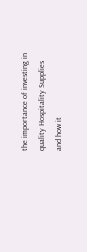the importance of investing in quality Hospitality Supplies and how it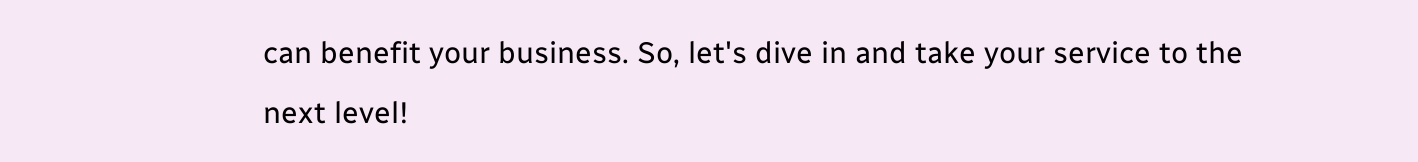can benefit your business. So, let's dive in and take your service to the next level!